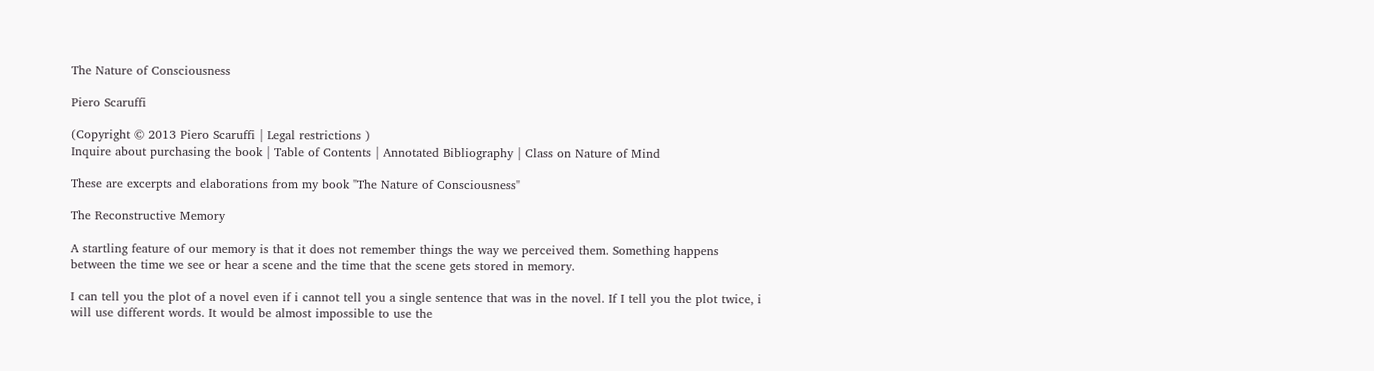The Nature of Consciousness

Piero Scaruffi

(Copyright © 2013 Piero Scaruffi | Legal restrictions )
Inquire about purchasing the book | Table of Contents | Annotated Bibliography | Class on Nature of Mind

These are excerpts and elaborations from my book "The Nature of Consciousness"

The Reconstructive Memory

A startling feature of our memory is that it does not remember things the way we perceived them. Something happens between the time we see or hear a scene and the time that the scene gets stored in memory.

I can tell you the plot of a novel even if i cannot tell you a single sentence that was in the novel. If I tell you the plot twice, i will use different words. It would be almost impossible to use the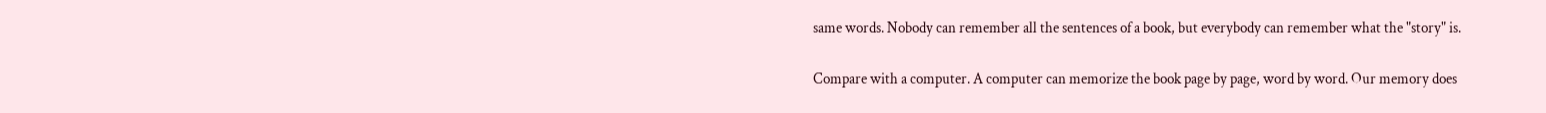same words. Nobody can remember all the sentences of a book, but everybody can remember what the "story" is.

Compare with a computer. A computer can memorize the book page by page, word by word. Our memory does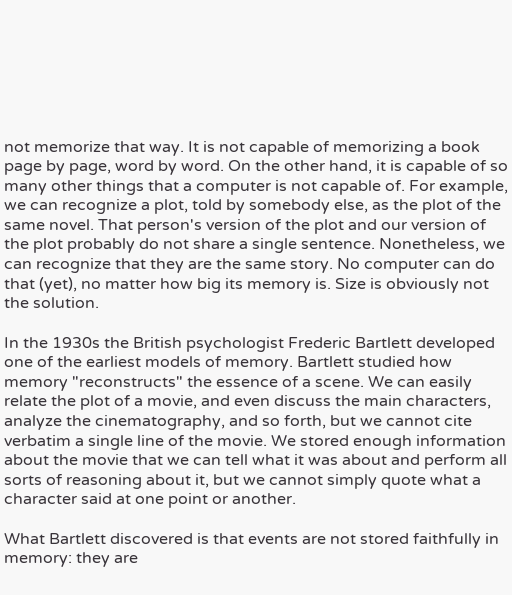not memorize that way. It is not capable of memorizing a book page by page, word by word. On the other hand, it is capable of so many other things that a computer is not capable of. For example, we can recognize a plot, told by somebody else, as the plot of the same novel. That person's version of the plot and our version of the plot probably do not share a single sentence. Nonetheless, we can recognize that they are the same story. No computer can do that (yet), no matter how big its memory is. Size is obviously not the solution.

In the 1930s the British psychologist Frederic Bartlett developed one of the earliest models of memory. Bartlett studied how memory "reconstructs" the essence of a scene. We can easily relate the plot of a movie, and even discuss the main characters, analyze the cinematography, and so forth, but we cannot cite verbatim a single line of the movie. We stored enough information about the movie that we can tell what it was about and perform all sorts of reasoning about it, but we cannot simply quote what a character said at one point or another.

What Bartlett discovered is that events are not stored faithfully in memory: they are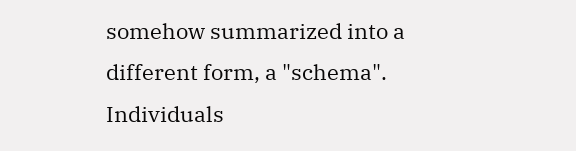somehow summarized into a different form, a "schema". Individuals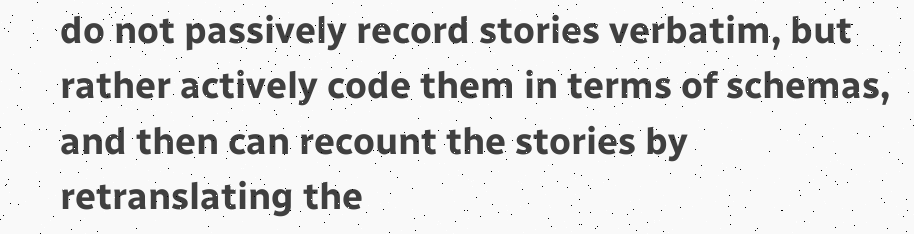do not passively record stories verbatim, but rather actively code them in terms of schemas, and then can recount the stories by retranslating the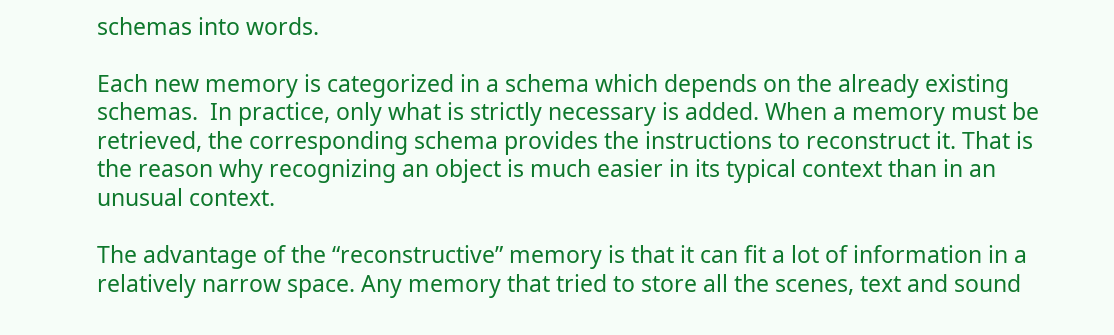schemas into words.

Each new memory is categorized in a schema which depends on the already existing schemas.  In practice, only what is strictly necessary is added. When a memory must be retrieved, the corresponding schema provides the instructions to reconstruct it. That is the reason why recognizing an object is much easier in its typical context than in an unusual context.

The advantage of the “reconstructive” memory is that it can fit a lot of information in a relatively narrow space. Any memory that tried to store all the scenes, text and sound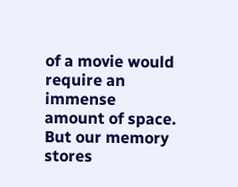of a movie would require an immense amount of space. But our memory stores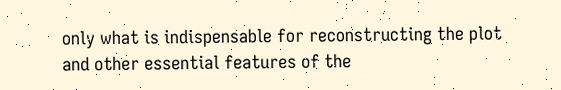only what is indispensable for reconstructing the plot and other essential features of the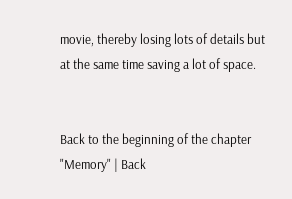movie, thereby losing lots of details but at the same time saving a lot of space.


Back to the beginning of the chapter "Memory" | Back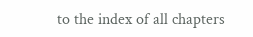to the index of all chapters